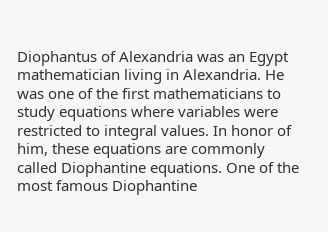Diophantus of Alexandria was an Egypt mathematician living in Alexandria. He was one of the first mathematicians to study equations where variables were restricted to integral values. In honor of him, these equations are commonly called Diophantine equations. One of the most famous Diophantine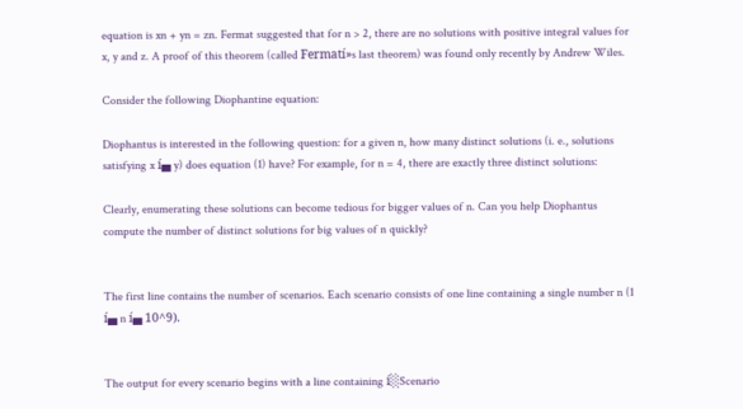equation is xn + yn = zn. Fermat suggested that for n > 2, there are no solutions with positive integral values for x, y and z. A proof of this theorem (called Fermatí»s last theorem) was found only recently by Andrew Wiles.

Consider the following Diophantine equation:

Diophantus is interested in the following question: for a given n, how many distinct solutions (i. e., solutions satisfying x í▄ y) does equation (1) have? For example, for n = 4, there are exactly three distinct solutions:

Clearly, enumerating these solutions can become tedious for bigger values of n. Can you help Diophantus compute the number of distinct solutions for big values of n quickly?


The first line contains the number of scenarios. Each scenario consists of one line containing a single number n (1 í▄ n í▄ 10^9).


The output for every scenario begins with a line containing í░Scenario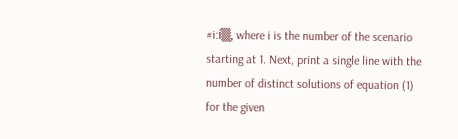#i:í▒, where i is the number of the scenario starting at 1. Next, print a single line with the number of distinct solutions of equation (1) for the given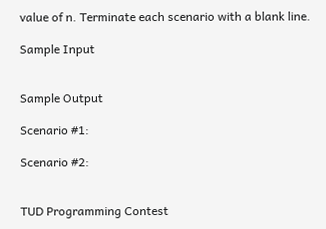value of n. Terminate each scenario with a blank line.

Sample Input


Sample Output

Scenario #1:

Scenario #2:


TUD Programming Contest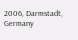2006, Darmstadt, Germany